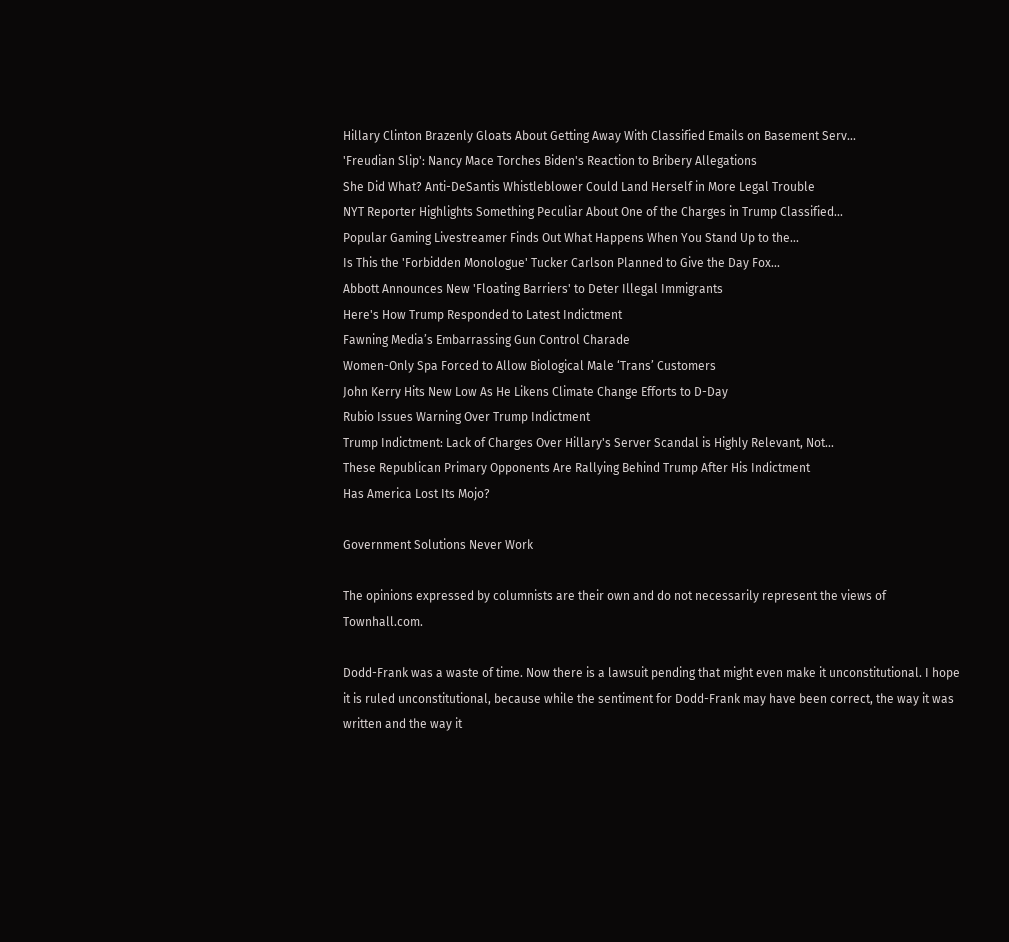Hillary Clinton Brazenly Gloats About Getting Away With Classified Emails on Basement Serv...
'Freudian Slip': Nancy Mace Torches Biden's Reaction to Bribery Allegations
She Did What? Anti-DeSantis Whistleblower Could Land Herself in More Legal Trouble
NYT Reporter Highlights Something Peculiar About One of the Charges in Trump Classified...
Popular Gaming Livestreamer Finds Out What Happens When You Stand Up to the...
Is This the 'Forbidden Monologue' Tucker Carlson Planned to Give the Day Fox...
Abbott Announces New 'Floating Barriers' to Deter Illegal Immigrants
Here's How Trump Responded to Latest Indictment
Fawning Media’s Embarrassing Gun Control Charade
Women-Only Spa Forced to Allow Biological Male ‘Trans’ Customers
John Kerry Hits New Low As He Likens Climate Change Efforts to D-Day
Rubio Issues Warning Over Trump Indictment
Trump Indictment: Lack of Charges Over Hillary's Server Scandal is Highly Relevant, Not...
These Republican Primary Opponents Are Rallying Behind Trump After His Indictment
Has America Lost Its Mojo?

Government Solutions Never Work

The opinions expressed by columnists are their own and do not necessarily represent the views of Townhall.com.

Dodd-Frank was a waste of time. Now there is a lawsuit pending that might even make it unconstitutional. I hope it is ruled unconstitutional, because while the sentiment for Dodd-Frank may have been correct, the way it was written and the way it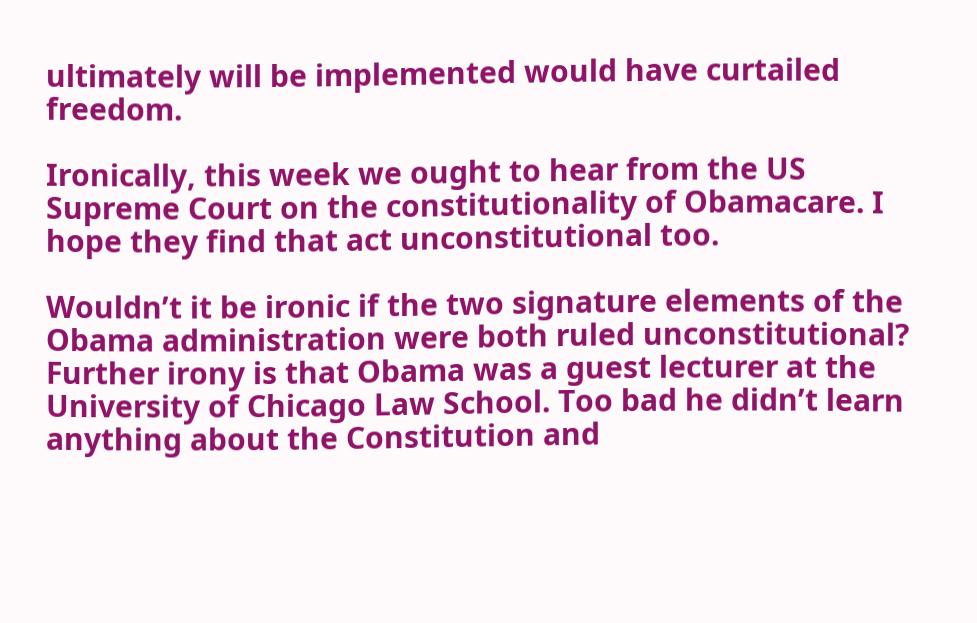ultimately will be implemented would have curtailed freedom.

Ironically, this week we ought to hear from the US Supreme Court on the constitutionality of Obamacare. I hope they find that act unconstitutional too.

Wouldn’t it be ironic if the two signature elements of the Obama administration were both ruled unconstitutional? Further irony is that Obama was a guest lecturer at the University of Chicago Law School. Too bad he didn’t learn anything about the Constitution and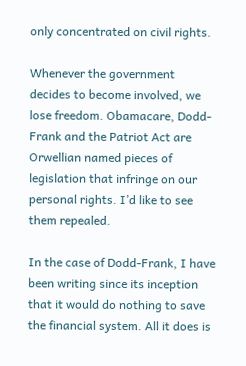only concentrated on civil rights.

Whenever the government decides to become involved, we lose freedom. Obamacare, Dodd-Frank and the Patriot Act are Orwellian named pieces of legislation that infringe on our personal rights. I’d like to see them repealed.

In the case of Dodd-Frank, I have been writing since its inception that it would do nothing to save the financial system. All it does is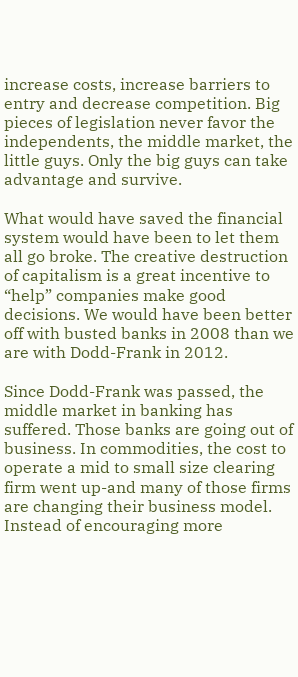increase costs, increase barriers to entry and decrease competition. Big pieces of legislation never favor the independents, the middle market, the little guys. Only the big guys can take advantage and survive.

What would have saved the financial system would have been to let them all go broke. The creative destruction of capitalism is a great incentive to “help” companies make good decisions. We would have been better off with busted banks in 2008 than we are with Dodd-Frank in 2012.

Since Dodd-Frank was passed, the middle market in banking has suffered. Those banks are going out of business. In commodities, the cost to operate a mid to small size clearing firm went up-and many of those firms are changing their business model. Instead of encouraging more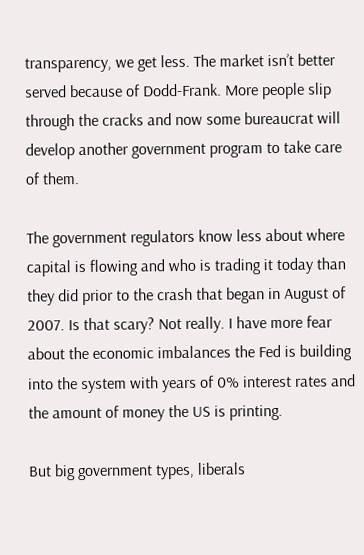transparency, we get less. The market isn’t better served because of Dodd-Frank. More people slip through the cracks and now some bureaucrat will develop another government program to take care of them.

The government regulators know less about where capital is flowing and who is trading it today than they did prior to the crash that began in August of 2007. Is that scary? Not really. I have more fear about the economic imbalances the Fed is building into the system with years of 0% interest rates and the amount of money the US is printing.

But big government types, liberals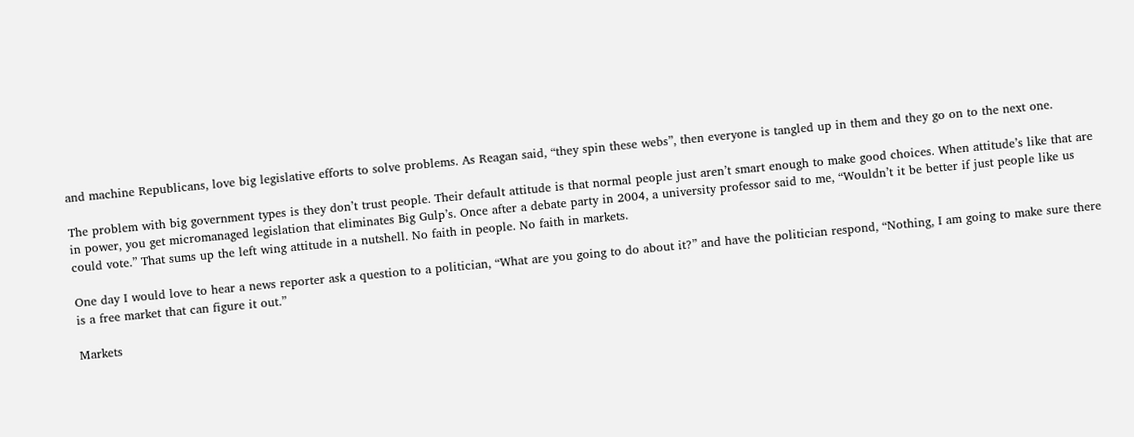and machine Republicans, love big legislative efforts to solve problems. As Reagan said, “they spin these webs”, then everyone is tangled up in them and they go on to the next one.

The problem with big government types is they don’t trust people. Their default attitude is that normal people just aren’t smart enough to make good choices. When attitude’s like that are in power, you get micromanaged legislation that eliminates Big Gulp’s. Once after a debate party in 2004, a university professor said to me, “Wouldn’t it be better if just people like us could vote.” That sums up the left wing attitude in a nutshell. No faith in people. No faith in markets.

One day I would love to hear a news reporter ask a question to a politician, “What are you going to do about it?” and have the politician respond, “Nothing, I am going to make sure there is a free market that can figure it out.”

Markets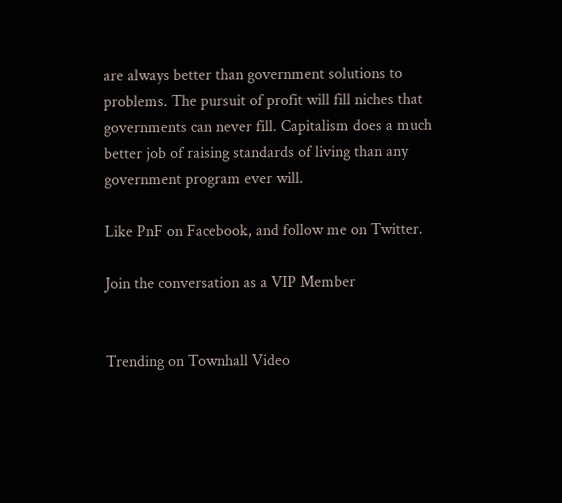are always better than government solutions to problems. The pursuit of profit will fill niches that governments can never fill. Capitalism does a much better job of raising standards of living than any government program ever will.

Like PnF on Facebook, and follow me on Twitter.

Join the conversation as a VIP Member


Trending on Townhall Video